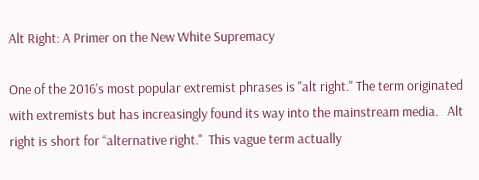Alt Right: A Primer on the New White Supremacy

One of the 2016's most popular extremist phrases is "alt right." The term originated with extremists but has increasingly found its way into the mainstream media.   Alt right is short for “alternative right."  This vague term actually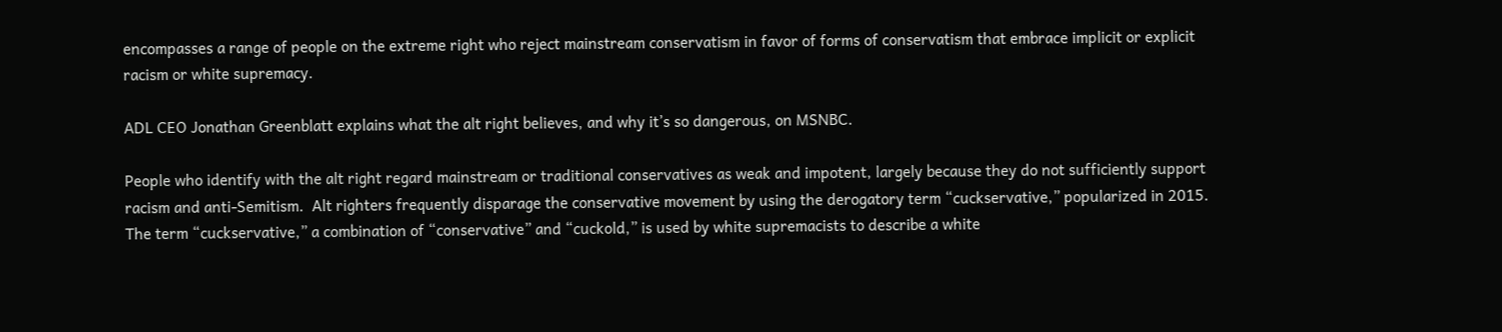encompasses a range of people on the extreme right who reject mainstream conservatism in favor of forms of conservatism that embrace implicit or explicit racism or white supremacy.

ADL CEO Jonathan Greenblatt explains what the alt right believes, and why it’s so dangerous, on MSNBC.

People who identify with the alt right regard mainstream or traditional conservatives as weak and impotent, largely because they do not sufficiently support racism and anti-Semitism.  Alt righters frequently disparage the conservative movement by using the derogatory term “cuckservative,” popularized in 2015.  The term “cuckservative,” a combination of “conservative” and “cuckold,” is used by white supremacists to describe a white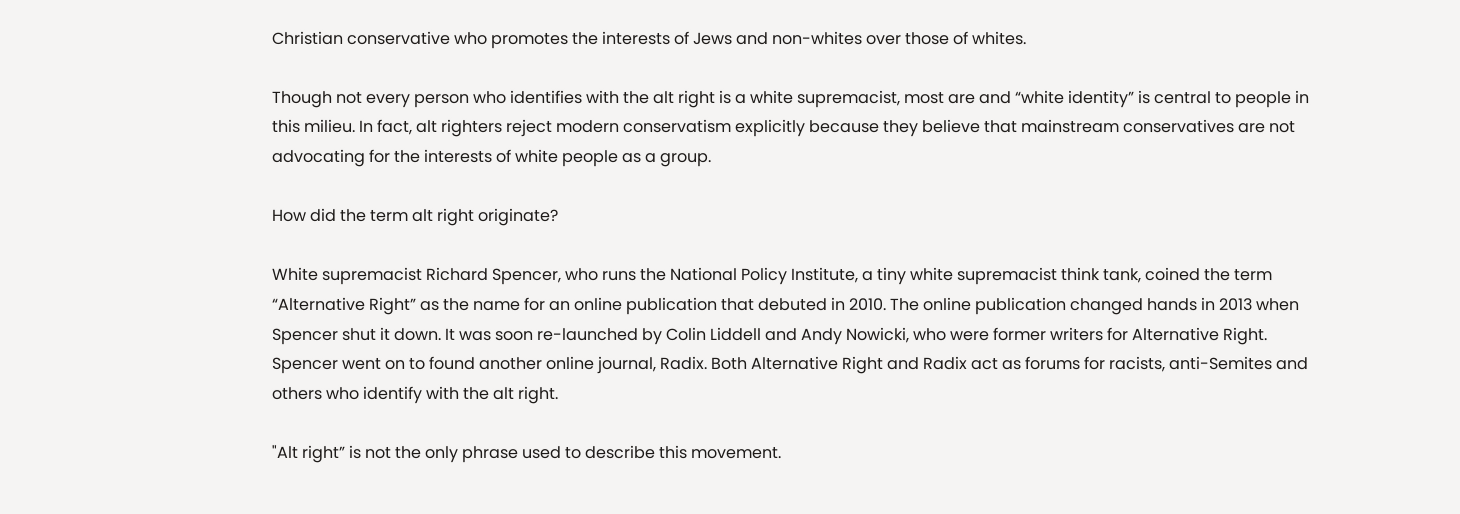Christian conservative who promotes the interests of Jews and non-whites over those of whites.

Though not every person who identifies with the alt right is a white supremacist, most are and “white identity” is central to people in this milieu. In fact, alt righters reject modern conservatism explicitly because they believe that mainstream conservatives are not advocating for the interests of white people as a group.

How did the term alt right originate?

White supremacist Richard Spencer, who runs the National Policy Institute, a tiny white supremacist think tank, coined the term “Alternative Right” as the name for an online publication that debuted in 2010. The online publication changed hands in 2013 when Spencer shut it down. It was soon re-launched by Colin Liddell and Andy Nowicki, who were former writers for Alternative Right.  Spencer went on to found another online journal, Radix. Both Alternative Right and Radix act as forums for racists, anti-Semites and others who identify with the alt right.

"Alt right” is not the only phrase used to describe this movement.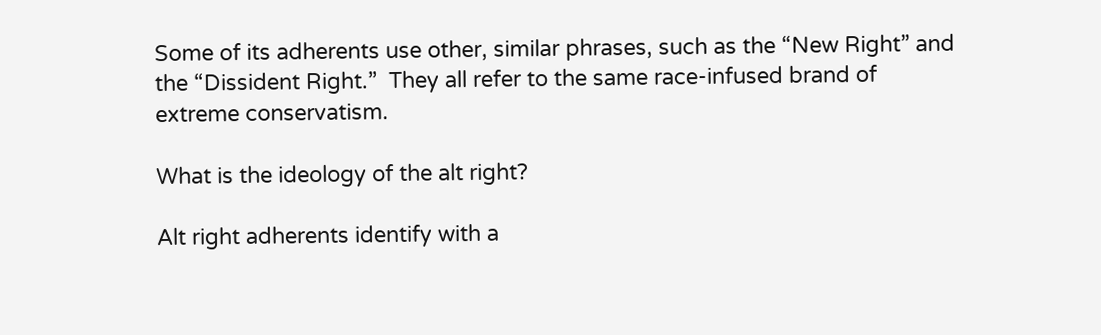Some of its adherents use other, similar phrases, such as the “New Right” and the “Dissident Right.”  They all refer to the same race-infused brand of extreme conservatism.

What is the ideology of the alt right?

Alt right adherents identify with a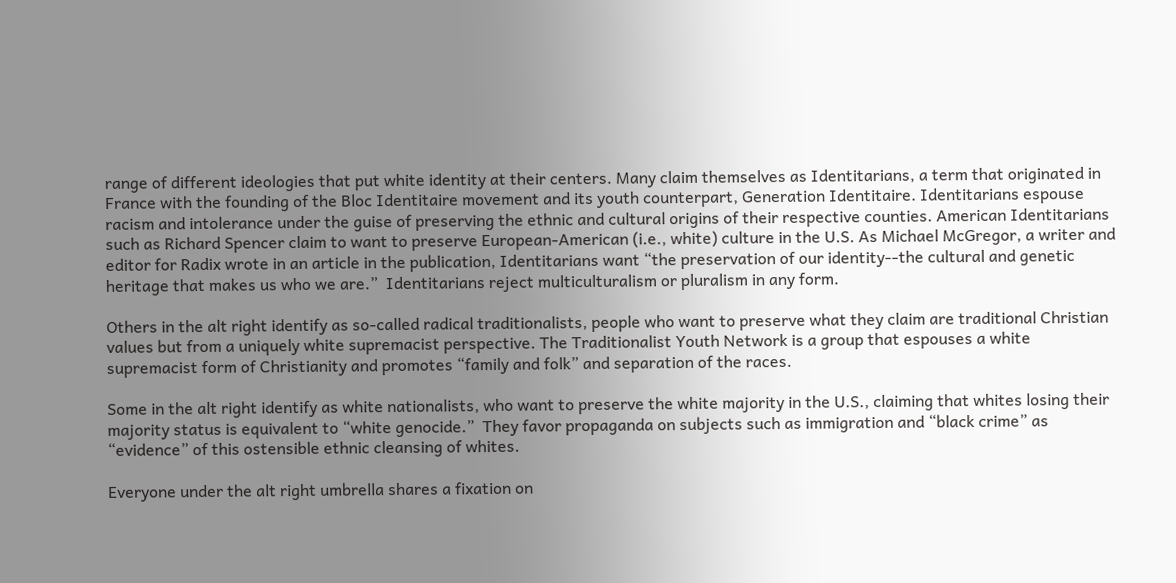range of different ideologies that put white identity at their centers. Many claim themselves as Identitarians, a term that originated in France with the founding of the Bloc Identitaire movement and its youth counterpart, Generation Identitaire. Identitarians espouse racism and intolerance under the guise of preserving the ethnic and cultural origins of their respective counties. American Identitarians such as Richard Spencer claim to want to preserve European-American (i.e., white) culture in the U.S. As Michael McGregor, a writer and editor for Radix wrote in an article in the publication, Identitarians want “the preservation of our identity--the cultural and genetic heritage that makes us who we are.”  Identitarians reject multiculturalism or pluralism in any form.

Others in the alt right identify as so-called radical traditionalists, people who want to preserve what they claim are traditional Christian values but from a uniquely white supremacist perspective. The Traditionalist Youth Network is a group that espouses a white supremacist form of Christianity and promotes “family and folk” and separation of the races.

Some in the alt right identify as white nationalists, who want to preserve the white majority in the U.S., claiming that whites losing their majority status is equivalent to “white genocide.”  They favor propaganda on subjects such as immigration and “black crime” as “evidence” of this ostensible ethnic cleansing of whites.

Everyone under the alt right umbrella shares a fixation on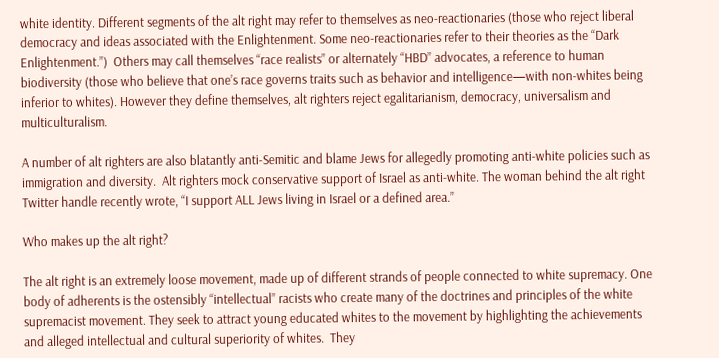white identity. Different segments of the alt right may refer to themselves as neo-reactionaries (those who reject liberal democracy and ideas associated with the Enlightenment. Some neo-reactionaries refer to their theories as the “Dark Enlightenment.”)  Others may call themselves “race realists” or alternately “HBD” advocates, a reference to human biodiversity (those who believe that one’s race governs traits such as behavior and intelligence—with non-whites being inferior to whites). However they define themselves, alt righters reject egalitarianism, democracy, universalism and multiculturalism.

A number of alt righters are also blatantly anti-Semitic and blame Jews for allegedly promoting anti-white policies such as immigration and diversity.  Alt righters mock conservative support of Israel as anti-white. The woman behind the alt right Twitter handle recently wrote, “I support ALL Jews living in Israel or a defined area.”

Who makes up the alt right?

The alt right is an extremely loose movement, made up of different strands of people connected to white supremacy. One body of adherents is the ostensibly “intellectual” racists who create many of the doctrines and principles of the white supremacist movement. They seek to attract young educated whites to the movement by highlighting the achievements and alleged intellectual and cultural superiority of whites.  They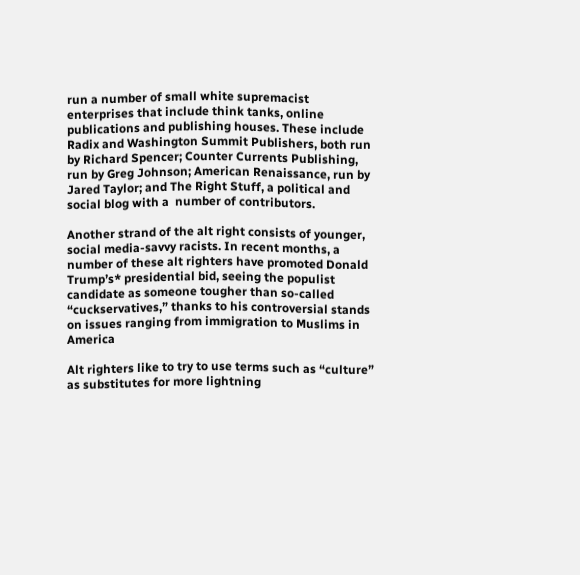run a number of small white supremacist enterprises that include think tanks, online publications and publishing houses. These include Radix and Washington Summit Publishers, both run by Richard Spencer; Counter Currents Publishing, run by Greg Johnson; American Renaissance, run by Jared Taylor; and The Right Stuff, a political and social blog with a  number of contributors.

Another strand of the alt right consists of younger, social media-savvy racists. In recent months, a number of these alt righters have promoted Donald Trump’s* presidential bid, seeing the populist candidate as someone tougher than so-called “cuckservatives,” thanks to his controversial stands on issues ranging from immigration to Muslims in America

Alt righters like to try to use terms such as “culture” as substitutes for more lightning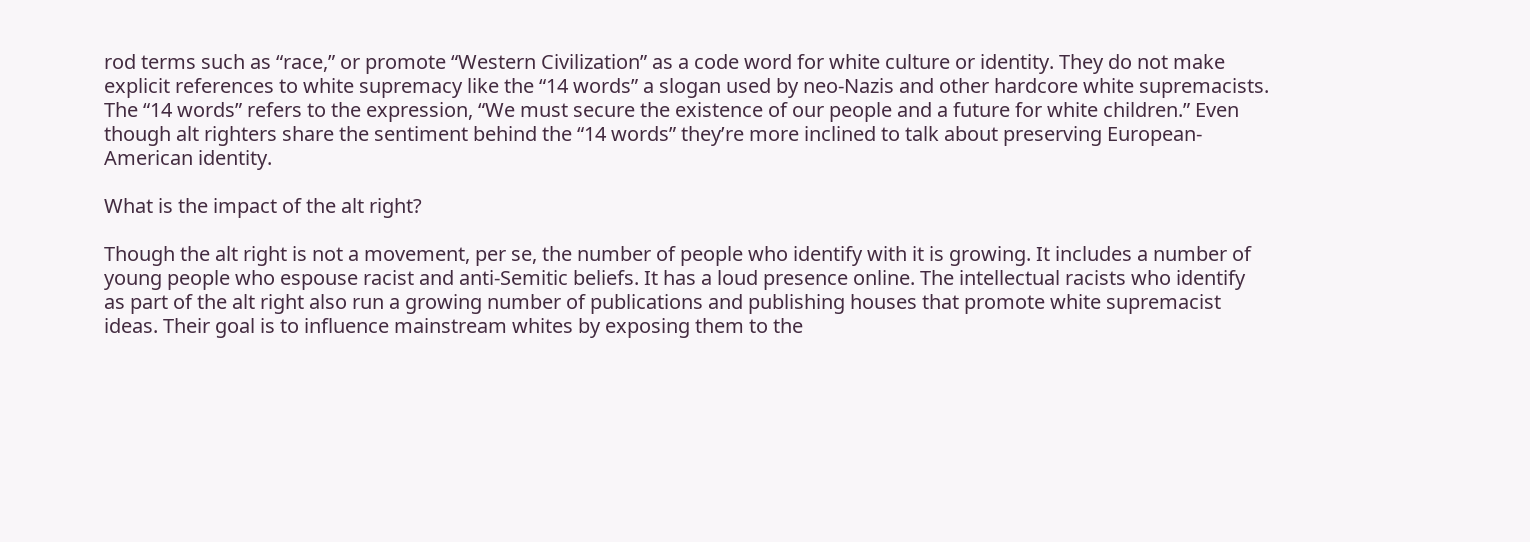rod terms such as “race,” or promote “Western Civilization” as a code word for white culture or identity. They do not make explicit references to white supremacy like the “14 words” a slogan used by neo-Nazis and other hardcore white supremacists. The “14 words” refers to the expression, “We must secure the existence of our people and a future for white children.” Even though alt righters share the sentiment behind the “14 words” they’re more inclined to talk about preserving European-American identity.

What is the impact of the alt right?

Though the alt right is not a movement, per se, the number of people who identify with it is growing. It includes a number of young people who espouse racist and anti-Semitic beliefs. It has a loud presence online. The intellectual racists who identify as part of the alt right also run a growing number of publications and publishing houses that promote white supremacist ideas. Their goal is to influence mainstream whites by exposing them to the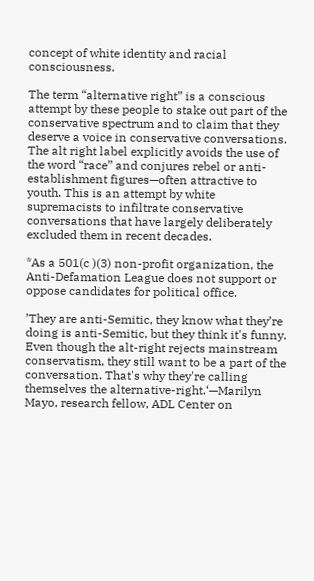concept of white identity and racial consciousness.

The term “alternative right” is a conscious attempt by these people to stake out part of the conservative spectrum and to claim that they deserve a voice in conservative conversations.  The alt right label explicitly avoids the use of the word “race” and conjures rebel or anti-establishment figures—often attractive to youth. This is an attempt by white supremacists to infiltrate conservative conversations that have largely deliberately excluded them in recent decades.

*As a 501(c )(3) non-profit organization, the Anti-Defamation League does not support or oppose candidates for political office.

’They are anti-Semitic, they know what they’re doing is anti-Semitic, but they think it's funny. Even though the alt-right rejects mainstream conservatism, they still want to be a part of the conversation. That's why they're calling themselves the alternative-right.‘—Marilyn Mayo, research fellow, ADL Center on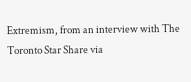Extremism, from an interview with The Toronto Star Share via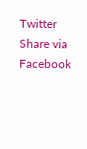Twitter Share via Facebook